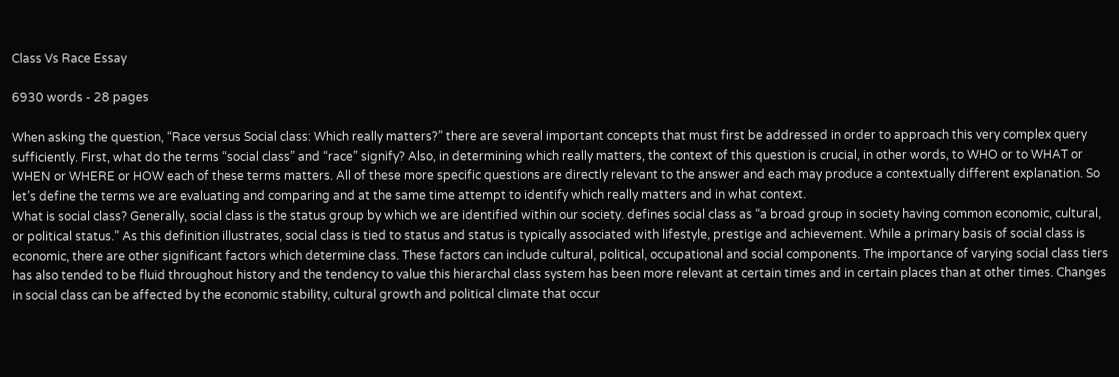Class Vs Race Essay

6930 words - 28 pages

When asking the question, “Race versus Social class: Which really matters?” there are several important concepts that must first be addressed in order to approach this very complex query sufficiently. First, what do the terms “social class” and “race” signify? Also, in determining which really matters, the context of this question is crucial, in other words, to WHO or to WHAT or WHEN or WHERE or HOW each of these terms matters. All of these more specific questions are directly relevant to the answer and each may produce a contextually different explanation. So let’s define the terms we are evaluating and comparing and at the same time attempt to identify which really matters and in what context.
What is social class? Generally, social class is the status group by which we are identified within our society. defines social class as “a broad group in society having common economic, cultural, or political status.” As this definition illustrates, social class is tied to status and status is typically associated with lifestyle, prestige and achievement. While a primary basis of social class is economic, there are other significant factors which determine class. These factors can include cultural, political, occupational and social components. The importance of varying social class tiers has also tended to be fluid throughout history and the tendency to value this hierarchal class system has been more relevant at certain times and in certain places than at other times. Changes in social class can be affected by the economic stability, cultural growth and political climate that occur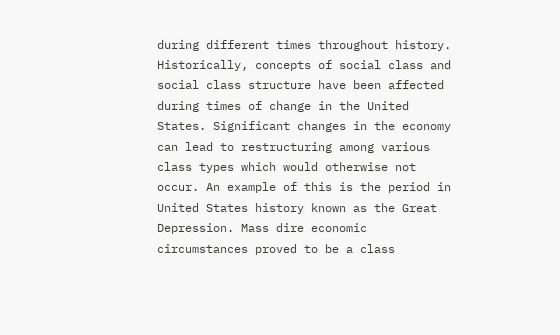during different times throughout history. Historically, concepts of social class and social class structure have been affected during times of change in the United States. Significant changes in the economy can lead to restructuring among various class types which would otherwise not occur. An example of this is the period in United States history known as the Great Depression. Mass dire economic circumstances proved to be a class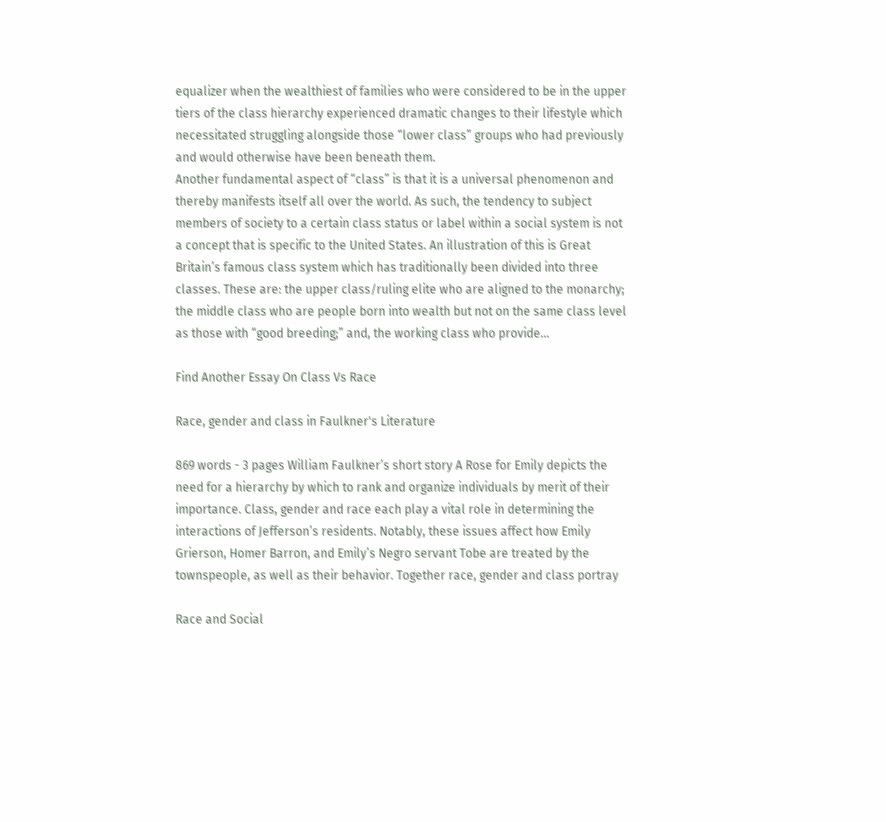equalizer when the wealthiest of families who were considered to be in the upper tiers of the class hierarchy experienced dramatic changes to their lifestyle which necessitated struggling alongside those “lower class” groups who had previously and would otherwise have been beneath them.
Another fundamental aspect of “class” is that it is a universal phenomenon and thereby manifests itself all over the world. As such, the tendency to subject members of society to a certain class status or label within a social system is not a concept that is specific to the United States. An illustration of this is Great Britain’s famous class system which has traditionally been divided into three classes. These are: the upper class/ruling elite who are aligned to the monarchy; the middle class who are people born into wealth but not on the same class level as those with “good breeding;” and, the working class who provide...

Find Another Essay On Class Vs Race

Race, gender and class in Faulkner's Literature

869 words - 3 pages William Faulkner’s short story A Rose for Emily depicts the need for a hierarchy by which to rank and organize individuals by merit of their importance. Class, gender and race each play a vital role in determining the interactions of Jefferson’s residents. Notably, these issues affect how Emily Grierson, Homer Barron, and Emily’s Negro servant Tobe are treated by the townspeople, as well as their behavior. Together race, gender and class portray

Race and Social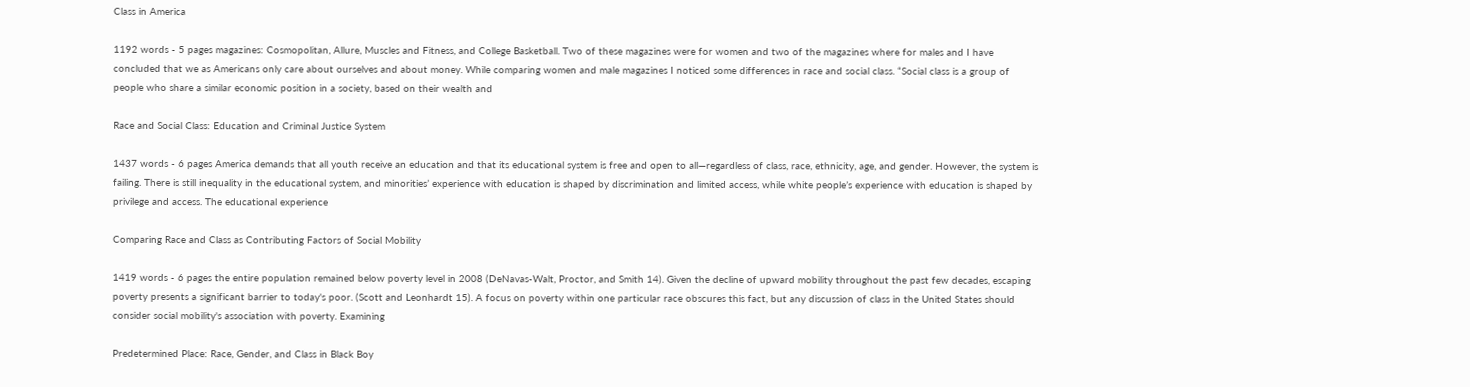Class in America

1192 words - 5 pages magazines: Cosmopolitan, Allure, Muscles and Fitness, and College Basketball. Two of these magazines were for women and two of the magazines where for males and I have concluded that we as Americans only care about ourselves and about money. While comparing women and male magazines I noticed some differences in race and social class. “Social class is a group of people who share a similar economic position in a society, based on their wealth and

Race and Social Class: Education and Criminal Justice System

1437 words - 6 pages America demands that all youth receive an education and that its educational system is free and open to all—regardless of class, race, ethnicity, age, and gender. However, the system is failing. There is still inequality in the educational system, and minorities’ experience with education is shaped by discrimination and limited access, while white people’s experience with education is shaped by privilege and access. The educational experience

Comparing Race and Class as Contributing Factors of Social Mobility

1419 words - 6 pages the entire population remained below poverty level in 2008 (DeNavas-Walt, Proctor, and Smith 14). Given the decline of upward mobility throughout the past few decades, escaping poverty presents a significant barrier to today's poor. (Scott and Leonhardt 15). A focus on poverty within one particular race obscures this fact, but any discussion of class in the United States should consider social mobility's association with poverty. Examining

Predetermined Place: Race, Gender, and Class in Black Boy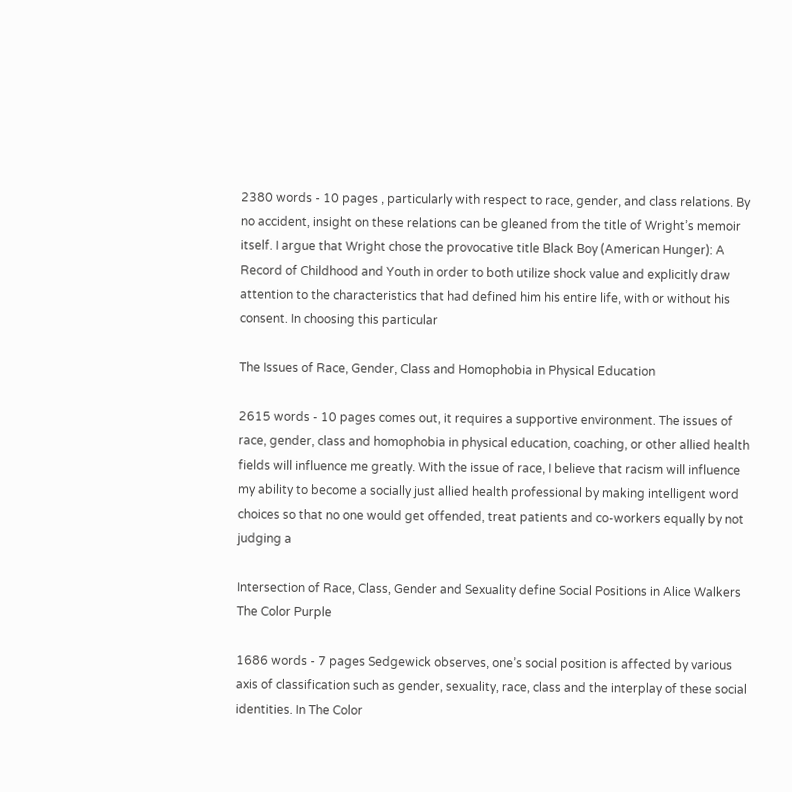2380 words - 10 pages , particularly with respect to race, gender, and class relations. By no accident, insight on these relations can be gleaned from the title of Wright’s memoir itself. I argue that Wright chose the provocative title Black Boy (American Hunger): A Record of Childhood and Youth in order to both utilize shock value and explicitly draw attention to the characteristics that had defined him his entire life, with or without his consent. In choosing this particular

The Issues of Race, Gender, Class and Homophobia in Physical Education

2615 words - 10 pages comes out, it requires a supportive environment. The issues of race, gender, class and homophobia in physical education, coaching, or other allied health fields will influence me greatly. With the issue of race, I believe that racism will influence my ability to become a socially just allied health professional by making intelligent word choices so that no one would get offended, treat patients and co-workers equally by not judging a

Intersection of Race, Class, Gender and Sexuality define Social Positions in Alice Walkers The Color Purple

1686 words - 7 pages Sedgewick observes, one’s social position is affected by various axis of classification such as gender, sexuality, race, class and the interplay of these social identities. In The Color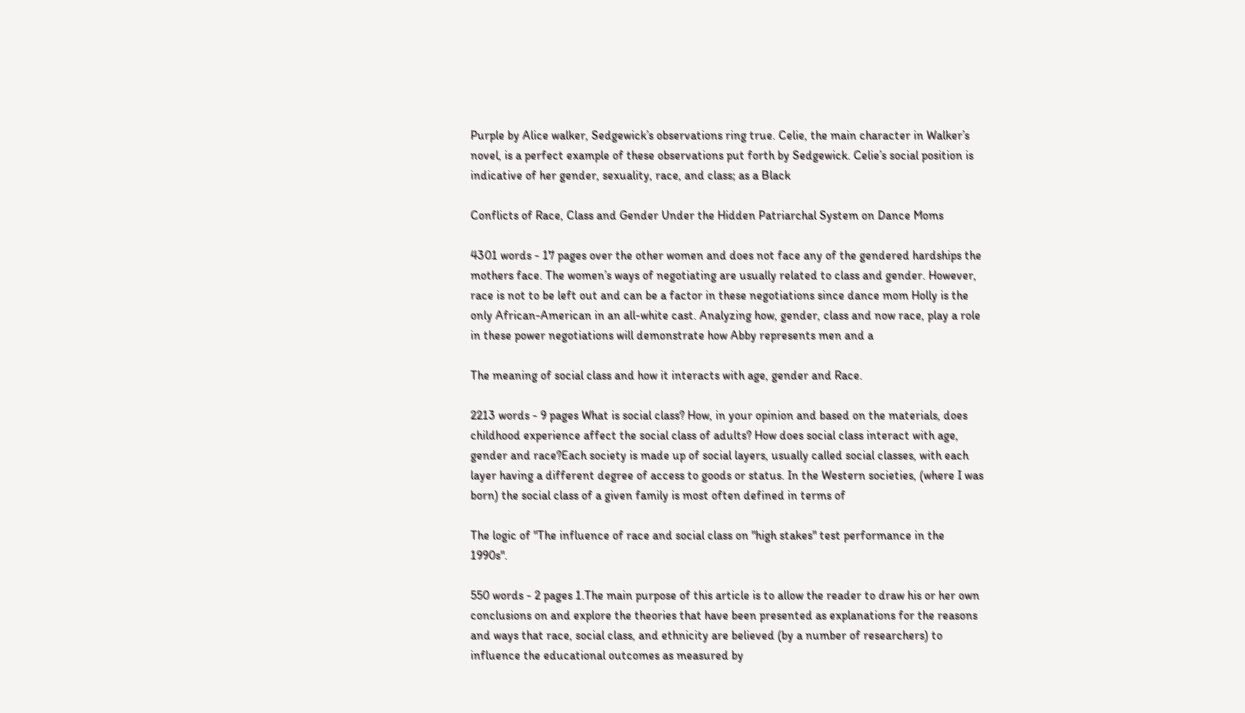Purple by Alice walker, Sedgewick’s observations ring true. Celie, the main character in Walker’s novel, is a perfect example of these observations put forth by Sedgewick. Celie’s social position is indicative of her gender, sexuality, race, and class; as a Black

Conflicts of Race, Class and Gender Under the Hidden Patriarchal System on Dance Moms

4301 words - 17 pages over the other women and does not face any of the gendered hardships the mothers face. The women’s ways of negotiating are usually related to class and gender. However, race is not to be left out and can be a factor in these negotiations since dance mom Holly is the only African-American in an all-white cast. Analyzing how, gender, class and now race, play a role in these power negotiations will demonstrate how Abby represents men and a

The meaning of social class and how it interacts with age, gender and Race.

2213 words - 9 pages What is social class? How, in your opinion and based on the materials, does childhood experience affect the social class of adults? How does social class interact with age, gender and race?Each society is made up of social layers, usually called social classes, with each layer having a different degree of access to goods or status. In the Western societies, (where I was born) the social class of a given family is most often defined in terms of

The logic of "The influence of race and social class on "high stakes" test performance in the 1990s".

550 words - 2 pages 1.The main purpose of this article is to allow the reader to draw his or her own conclusions on and explore the theories that have been presented as explanations for the reasons and ways that race, social class, and ethnicity are believed (by a number of researchers) to influence the educational outcomes as measured by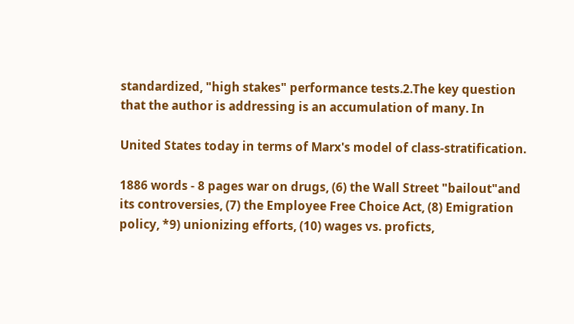standardized, "high stakes" performance tests.2.The key question that the author is addressing is an accumulation of many. In

United States today in terms of Marx's model of class-stratification.

1886 words - 8 pages war on drugs, (6) the Wall Street "bailout"and its controversies, (7) the Employee Free Choice Act, (8) Emigration policy, *9) unionizing efforts, (10) wages vs. proficts,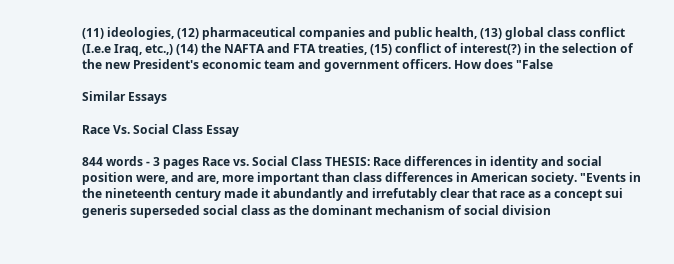(11) ideologies, (12) pharmaceutical companies and public health, (13) global class conflict (I.e.e Iraq, etc.,) (14) the NAFTA and FTA treaties, (15) conflict of interest(?) in the selection of the new President's economic team and government officers. How does "False

Similar Essays

Race Vs. Social Class Essay

844 words - 3 pages Race vs. Social Class THESIS: Race differences in identity and social position were, and are, more important than class differences in American society. "Events in the nineteenth century made it abundantly and irrefutably clear that race as a concept sui generis superseded social class as the dominant mechanism of social division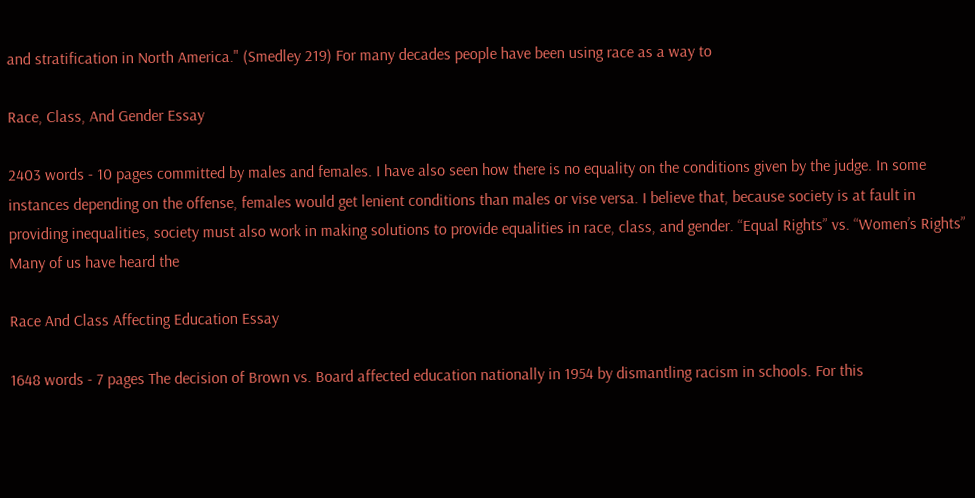and stratification in North America." (Smedley 219) For many decades people have been using race as a way to

Race, Class, And Gender Essay

2403 words - 10 pages committed by males and females. I have also seen how there is no equality on the conditions given by the judge. In some instances depending on the offense, females would get lenient conditions than males or vise versa. I believe that, because society is at fault in providing inequalities, society must also work in making solutions to provide equalities in race, class, and gender. “Equal Rights” vs. “Women’s Rights” Many of us have heard the

Race And Class Affecting Education Essay

1648 words - 7 pages The decision of Brown vs. Board affected education nationally in 1954 by dismantling racism in schools. For this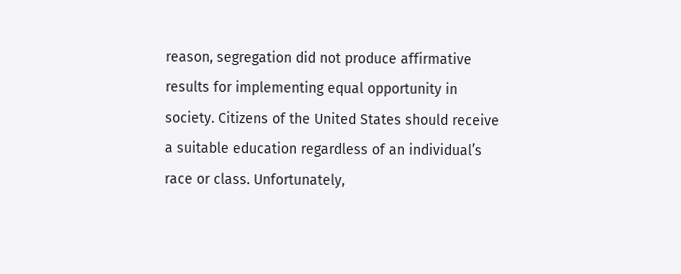reason, segregation did not produce affirmative results for implementing equal opportunity in society. Citizens of the United States should receive a suitable education regardless of an individual’s race or class. Unfortunately,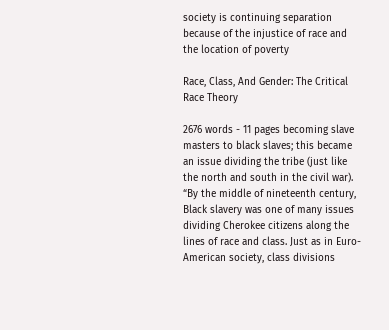society is continuing separation because of the injustice of race and the location of poverty

Race, Class, And Gender: The Critical Race Theory

2676 words - 11 pages becoming slave masters to black slaves; this became an issue dividing the tribe (just like the north and south in the civil war). “By the middle of nineteenth century, Black slavery was one of many issues dividing Cherokee citizens along the lines of race and class. Just as in Euro-American society, class divisions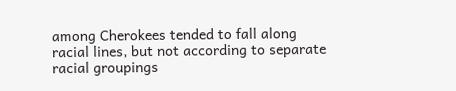among Cherokees tended to fall along racial lines, but not according to separate racial groupings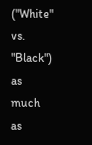("White" vs. "Black") as much as